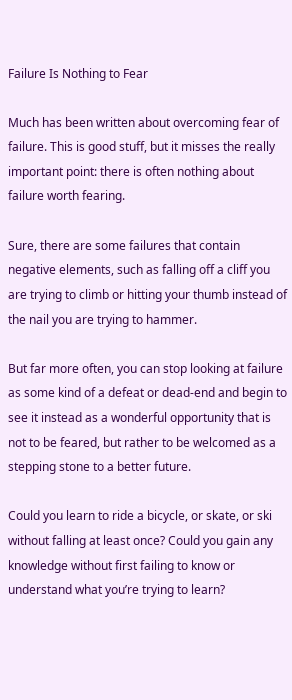Failure Is Nothing to Fear

Much has been written about overcoming fear of failure. This is good stuff, but it misses the really important point: there is often nothing about failure worth fearing.

Sure, there are some failures that contain negative elements, such as falling off a cliff you are trying to climb or hitting your thumb instead of the nail you are trying to hammer.

But far more often, you can stop looking at failure as some kind of a defeat or dead-end and begin to see it instead as a wonderful opportunity that is not to be feared, but rather to be welcomed as a stepping stone to a better future.

Could you learn to ride a bicycle, or skate, or ski without falling at least once? Could you gain any knowledge without first failing to know or understand what you’re trying to learn?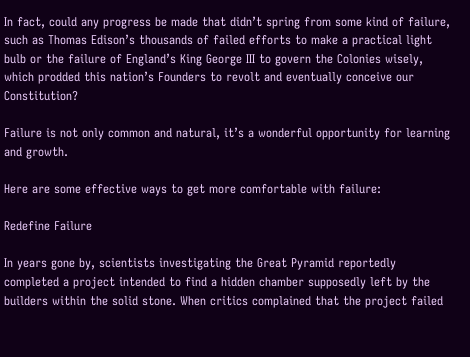In fact, could any progress be made that didn’t spring from some kind of failure, such as Thomas Edison’s thousands of failed efforts to make a practical light bulb or the failure of England’s King George III to govern the Colonies wisely, which prodded this nation’s Founders to revolt and eventually conceive our Constitution?

Failure is not only common and natural, it’s a wonderful opportunity for learning and growth.

Here are some effective ways to get more comfortable with failure:

Redefine Failure

In years gone by, scientists investigating the Great Pyramid reportedly completed a project intended to find a hidden chamber supposedly left by the builders within the solid stone. When critics complained that the project failed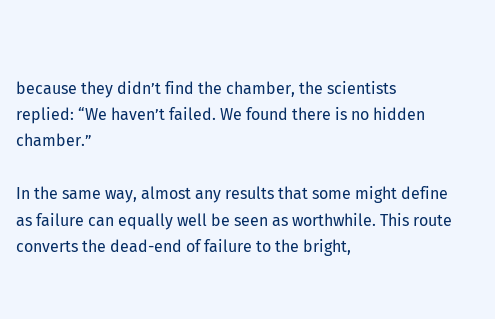because they didn’t find the chamber, the scientists replied: “We haven’t failed. We found there is no hidden chamber.”

In the same way, almost any results that some might define as failure can equally well be seen as worthwhile. This route converts the dead-end of failure to the bright,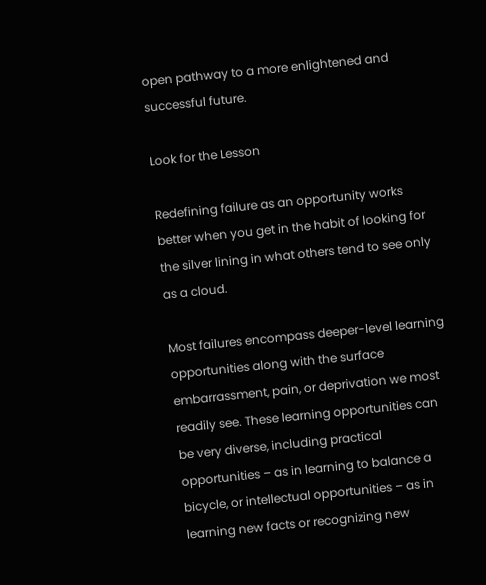open pathway to a more enlightened and successful future.

Look for the Lesson

Redefining failure as an opportunity works better when you get in the habit of looking for the silver lining in what others tend to see only as a cloud.

Most failures encompass deeper-level learning opportunities along with the surface embarrassment, pain, or deprivation we most readily see. These learning opportunities can be very diverse, including practical opportunities – as in learning to balance a bicycle, or intellectual opportunities – as in learning new facts or recognizing new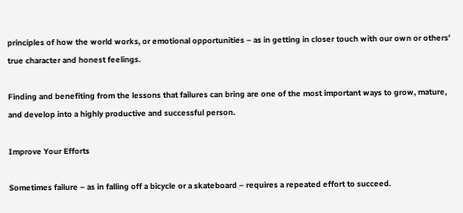principles of how the world works, or emotional opportunities – as in getting in closer touch with our own or others’ true character and honest feelings.

Finding and benefiting from the lessons that failures can bring are one of the most important ways to grow, mature, and develop into a highly productive and successful person.

Improve Your Efforts

Sometimes failure – as in falling off a bicycle or a skateboard – requires a repeated effort to succeed.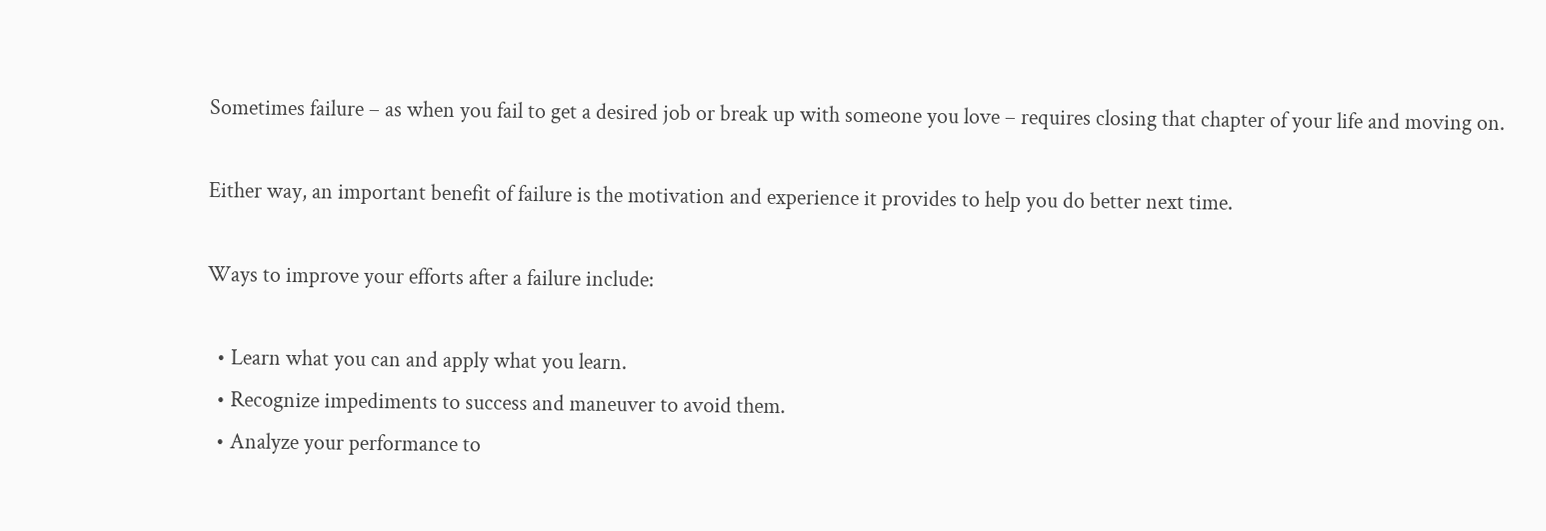Sometimes failure – as when you fail to get a desired job or break up with someone you love – requires closing that chapter of your life and moving on.

Either way, an important benefit of failure is the motivation and experience it provides to help you do better next time.

Ways to improve your efforts after a failure include:

  • Learn what you can and apply what you learn.
  • Recognize impediments to success and maneuver to avoid them.
  • Analyze your performance to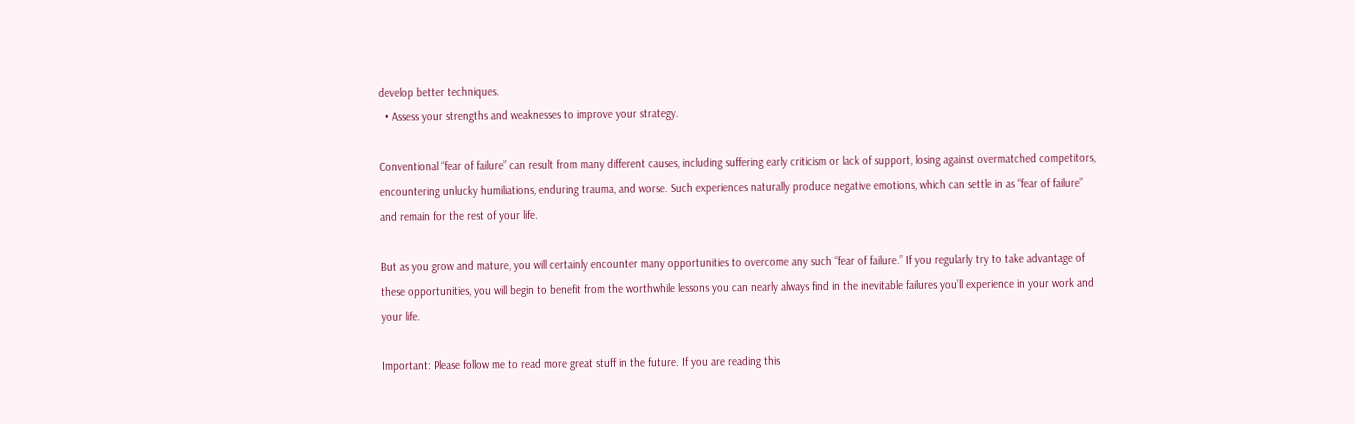develop better techniques.
  • Assess your strengths and weaknesses to improve your strategy.

Conventional “fear of failure” can result from many different causes, including suffering early criticism or lack of support, losing against overmatched competitors, encountering unlucky humiliations, enduring trauma, and worse. Such experiences naturally produce negative emotions, which can settle in as “fear of failure” and remain for the rest of your life.

But as you grow and mature, you will certainly encounter many opportunities to overcome any such “fear of failure.” If you regularly try to take advantage of these opportunities, you will begin to benefit from the worthwhile lessons you can nearly always find in the inevitable failures you’ll experience in your work and your life.

Important: Please follow me to read more great stuff in the future. If you are reading this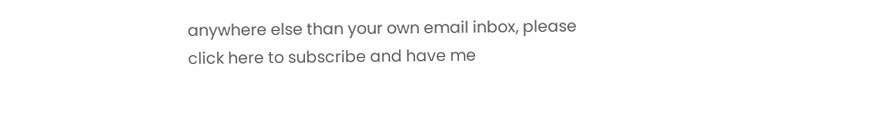anywhere else than your own email inbox, please click here to subscribe and have me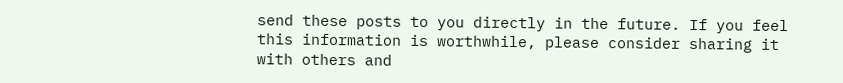send these posts to you directly in the future. If you feel this information is worthwhile, please consider sharing it with others and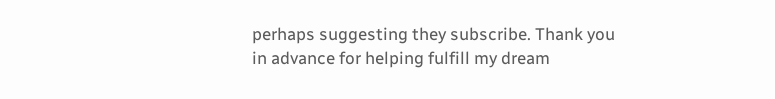perhaps suggesting they subscribe. Thank you in advance for helping fulfill my dream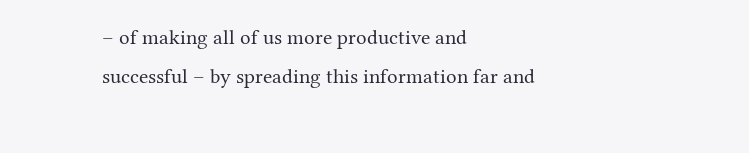– of making all of us more productive and successful – by spreading this information far and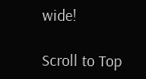wide!

Scroll to Top